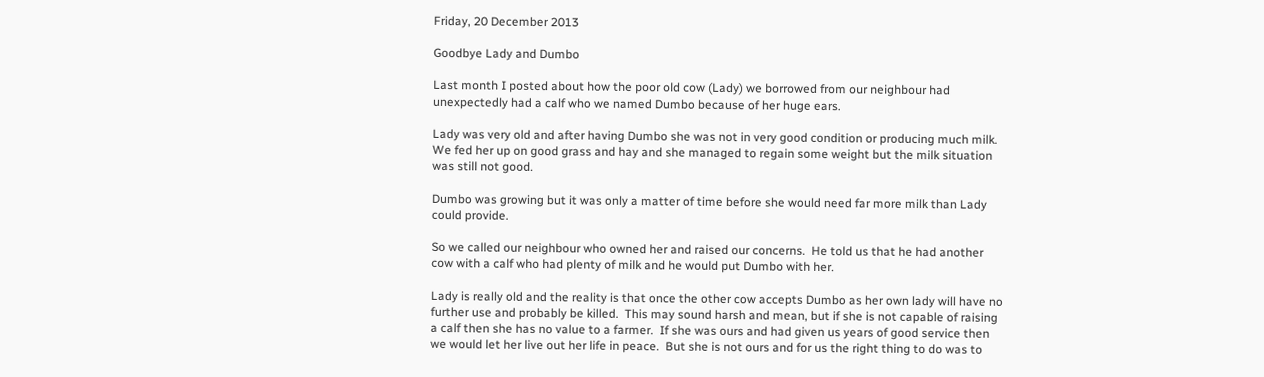Friday, 20 December 2013

Goodbye Lady and Dumbo

Last month I posted about how the poor old cow (Lady) we borrowed from our neighbour had unexpectedly had a calf who we named Dumbo because of her huge ears.

Lady was very old and after having Dumbo she was not in very good condition or producing much milk.  We fed her up on good grass and hay and she managed to regain some weight but the milk situation was still not good.

Dumbo was growing but it was only a matter of time before she would need far more milk than Lady could provide.

So we called our neighbour who owned her and raised our concerns.  He told us that he had another cow with a calf who had plenty of milk and he would put Dumbo with her.

Lady is really old and the reality is that once the other cow accepts Dumbo as her own lady will have no further use and probably be killed.  This may sound harsh and mean, but if she is not capable of raising a calf then she has no value to a farmer.  If she was ours and had given us years of good service then we would let her live out her life in peace.  But she is not ours and for us the right thing to do was to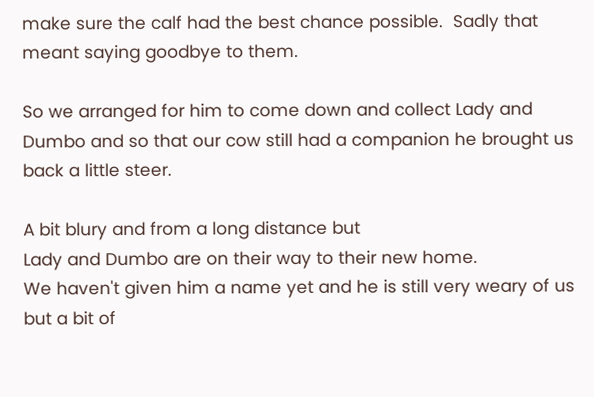make sure the calf had the best chance possible.  Sadly that meant saying goodbye to them.

So we arranged for him to come down and collect Lady and Dumbo and so that our cow still had a companion he brought us back a little steer.

A bit blury and from a long distance but
Lady and Dumbo are on their way to their new home.
We haven't given him a name yet and he is still very weary of us but a bit of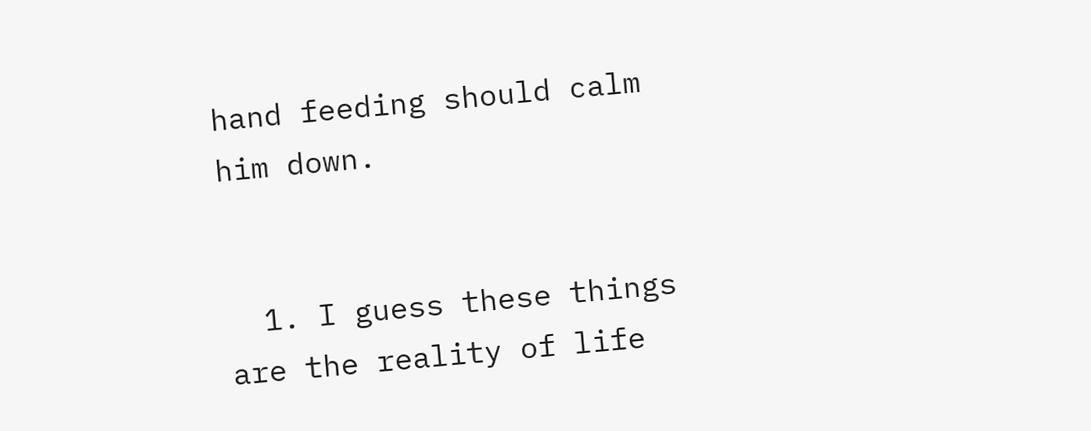hand feeding should calm him down.


  1. I guess these things are the reality of life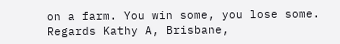on a farm. You win some, you lose some. Regards Kathy A, Brisbane,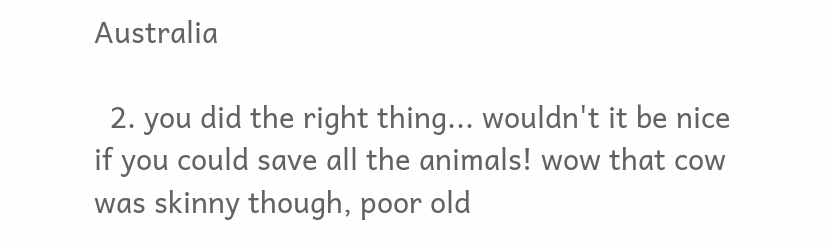Australia

  2. you did the right thing... wouldn't it be nice if you could save all the animals! wow that cow was skinny though, poor old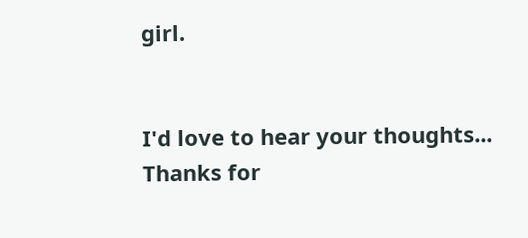girl.


I'd love to hear your thoughts...
Thanks for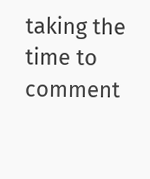taking the time to comment